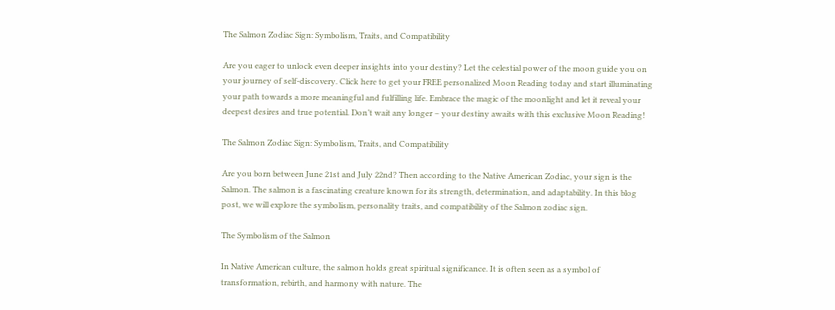The Salmon Zodiac Sign: Symbolism, Traits, and Compatibility

Are you eager to unlock even deeper insights into your destiny? Let the celestial power of the moon guide you on your journey of self-discovery. Click here to get your FREE personalized Moon Reading today and start illuminating your path towards a more meaningful and fulfilling life. Embrace the magic of the moonlight and let it reveal your deepest desires and true potential. Don’t wait any longer – your destiny awaits with this exclusive Moon Reading!

The Salmon Zodiac Sign: Symbolism, Traits, and Compatibility

Are you born between June 21st and July 22nd? Then according to the Native American Zodiac, your sign is the Salmon. The salmon is a fascinating creature known for its strength, determination, and adaptability. In this blog post, we will explore the symbolism, personality traits, and compatibility of the Salmon zodiac sign.

The Symbolism of the Salmon

In Native American culture, the salmon holds great spiritual significance. It is often seen as a symbol of transformation, rebirth, and harmony with nature. The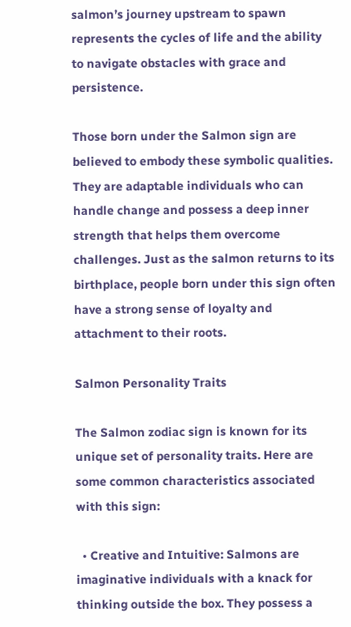salmon’s journey upstream to spawn represents the cycles of life and the ability to navigate obstacles with grace and persistence.

Those born under the Salmon sign are believed to embody these symbolic qualities. They are adaptable individuals who can handle change and possess a deep inner strength that helps them overcome challenges. Just as the salmon returns to its birthplace, people born under this sign often have a strong sense of loyalty and attachment to their roots.

Salmon Personality Traits

The Salmon zodiac sign is known for its unique set of personality traits. Here are some common characteristics associated with this sign:

  • Creative and Intuitive: Salmons are imaginative individuals with a knack for thinking outside the box. They possess a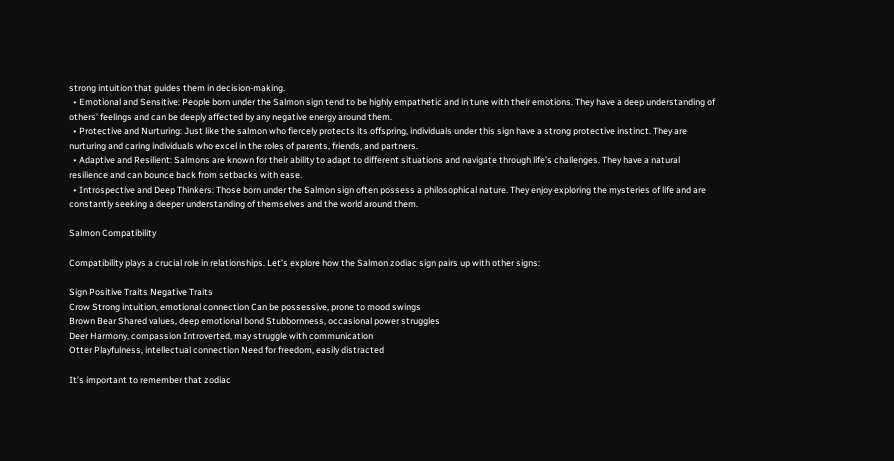strong intuition that guides them in decision-making.
  • Emotional and Sensitive: People born under the Salmon sign tend to be highly empathetic and in tune with their emotions. They have a deep understanding of others’ feelings and can be deeply affected by any negative energy around them.
  • Protective and Nurturing: Just like the salmon who fiercely protects its offspring, individuals under this sign have a strong protective instinct. They are nurturing and caring individuals who excel in the roles of parents, friends, and partners.
  • Adaptive and Resilient: Salmons are known for their ability to adapt to different situations and navigate through life’s challenges. They have a natural resilience and can bounce back from setbacks with ease.
  • Introspective and Deep Thinkers: Those born under the Salmon sign often possess a philosophical nature. They enjoy exploring the mysteries of life and are constantly seeking a deeper understanding of themselves and the world around them.

Salmon Compatibility

Compatibility plays a crucial role in relationships. Let’s explore how the Salmon zodiac sign pairs up with other signs:

Sign Positive Traits Negative Traits
Crow Strong intuition, emotional connection Can be possessive, prone to mood swings
Brown Bear Shared values, deep emotional bond Stubbornness, occasional power struggles
Deer Harmony, compassion Introverted, may struggle with communication
Otter Playfulness, intellectual connection Need for freedom, easily distracted

It’s important to remember that zodiac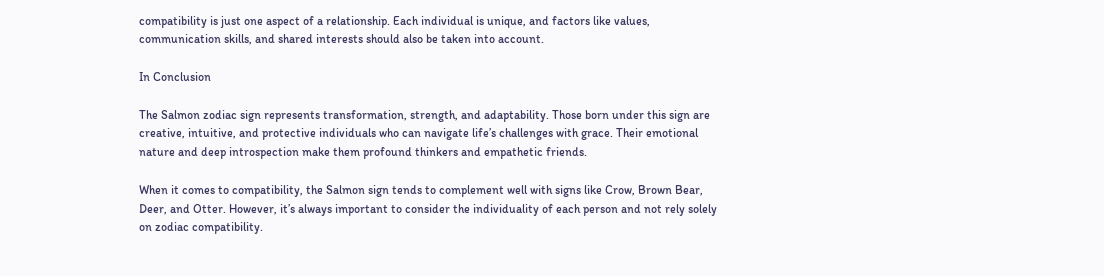compatibility is just one aspect of a relationship. Each individual is unique, and factors like values, communication skills, and shared interests should also be taken into account.

In Conclusion

The Salmon zodiac sign represents transformation, strength, and adaptability. Those born under this sign are creative, intuitive, and protective individuals who can navigate life’s challenges with grace. Their emotional nature and deep introspection make them profound thinkers and empathetic friends.

When it comes to compatibility, the Salmon sign tends to complement well with signs like Crow, Brown Bear, Deer, and Otter. However, it’s always important to consider the individuality of each person and not rely solely on zodiac compatibility.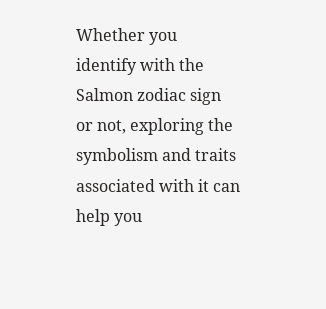Whether you identify with the Salmon zodiac sign or not, exploring the symbolism and traits associated with it can help you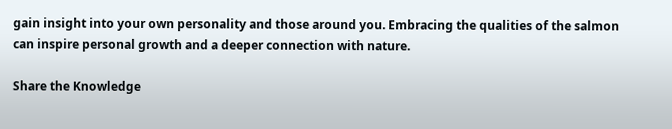gain insight into your own personality and those around you. Embracing the qualities of the salmon can inspire personal growth and a deeper connection with nature.

Share the Knowledge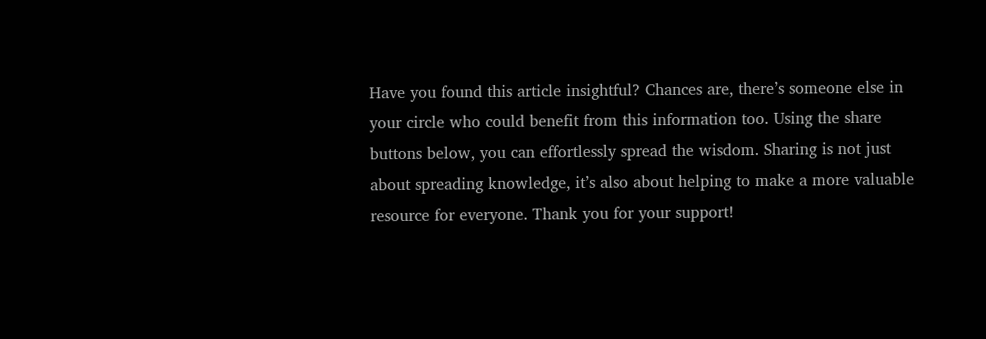Have you found this article insightful? Chances are, there’s someone else in your circle who could benefit from this information too. Using the share buttons below, you can effortlessly spread the wisdom. Sharing is not just about spreading knowledge, it’s also about helping to make a more valuable resource for everyone. Thank you for your support!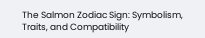The Salmon Zodiac Sign: Symbolism, Traits, and Compatibility